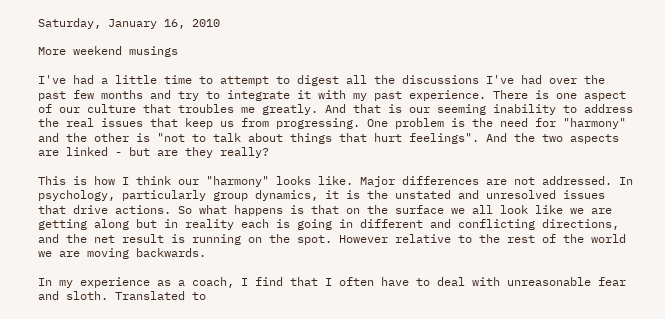Saturday, January 16, 2010

More weekend musings

I've had a little time to attempt to digest all the discussions I've had over the past few months and try to integrate it with my past experience. There is one aspect of our culture that troubles me greatly. And that is our seeming inability to address the real issues that keep us from progressing. One problem is the need for "harmony" and the other is "not to talk about things that hurt feelings". And the two aspects are linked - but are they really?

This is how I think our "harmony" looks like. Major differences are not addressed. In psychology, particularly group dynamics, it is the unstated and unresolved issues that drive actions. So what happens is that on the surface we all look like we are getting along but in reality each is going in different and conflicting directions, and the net result is running on the spot. However relative to the rest of the world we are moving backwards.

In my experience as a coach, I find that I often have to deal with unreasonable fear and sloth. Translated to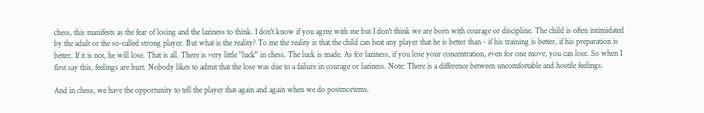chess, this manifests as the fear of losing and the laziness to think. I don't know if you agree with me but I don't think we are born with courage or discipline. The child is often intimidated by the adult or the so-called strong player. But what is the reality? To me the reality is that the child can beat any player that he is better than - if his training is better, if his preparation is better. If it is not, he will lose. That is all. There is very little "luck" in chess. The luck is made. As for laziness, if you lose your concentration, even for one move, you can lose. So when I first say this, feelings are hurt. Nobody likes to admit that the lose was due to a failure in courage or laziness. Note: There is a difference between uncomfortable and hostile feelings.

And in chess, we have the opportunity to tell the player that again and again when we do postmortems.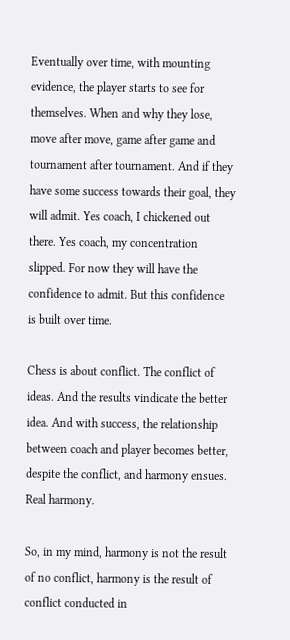Eventually over time, with mounting evidence, the player starts to see for themselves. When and why they lose, move after move, game after game and tournament after tournament. And if they have some success towards their goal, they will admit. Yes coach, I chickened out there. Yes coach, my concentration slipped. For now they will have the confidence to admit. But this confidence is built over time.

Chess is about conflict. The conflict of ideas. And the results vindicate the better idea. And with success, the relationship between coach and player becomes better, despite the conflict, and harmony ensues. Real harmony.

So, in my mind, harmony is not the result of no conflict, harmony is the result of conflict conducted in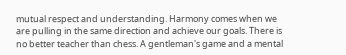mutual respect and understanding. Harmony comes when we are pulling in the same direction and achieve our goals. There is no better teacher than chess. A gentleman's game and a mental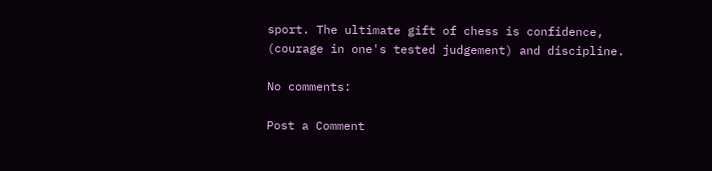sport. The ultimate gift of chess is confidence, (courage in one's tested judgement) and discipline.

No comments:

Post a Comment